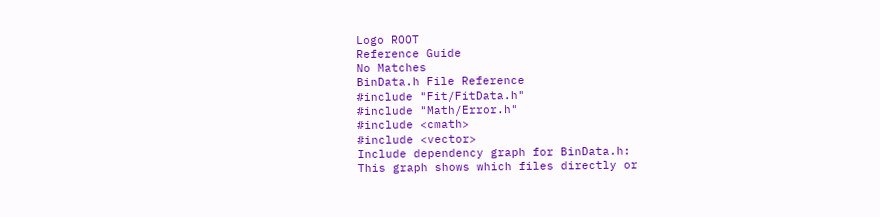Logo ROOT
Reference Guide
No Matches
BinData.h File Reference
#include "Fit/FitData.h"
#include "Math/Error.h"
#include <cmath>
#include <vector>
Include dependency graph for BinData.h:
This graph shows which files directly or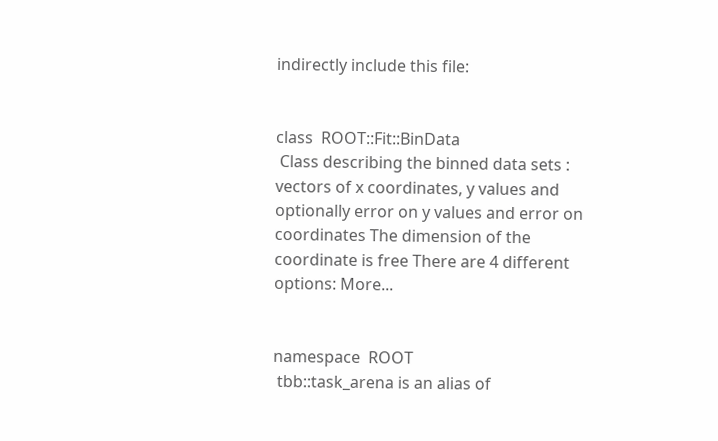indirectly include this file:


class  ROOT::Fit::BinData
 Class describing the binned data sets : vectors of x coordinates, y values and optionally error on y values and error on coordinates The dimension of the coordinate is free There are 4 different options: More...


namespace  ROOT
 tbb::task_arena is an alias of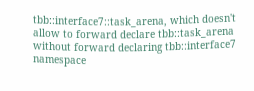tbb::interface7::task_arena, which doesn't allow to forward declare tbb::task_arena without forward declaring tbb::interface7
namespace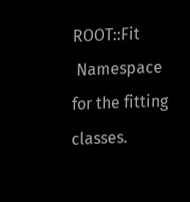ROOT::Fit
 Namespace for the fitting classes.